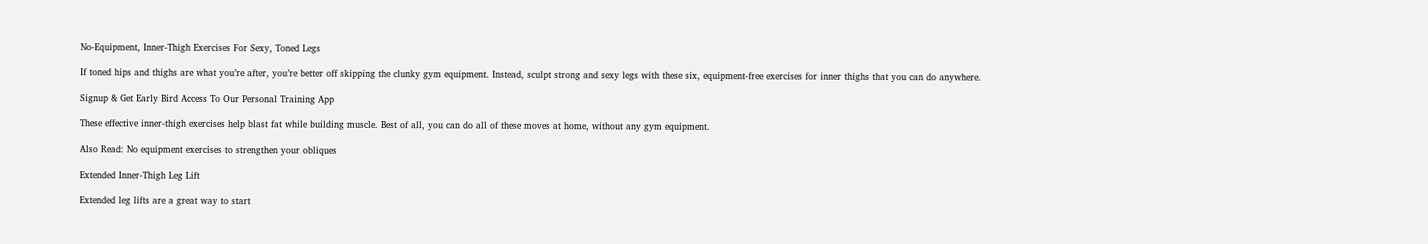No-Equipment, Inner-Thigh Exercises For Sexy, Toned Legs

If toned hips and thighs are what you’re after, you’re better off skipping the clunky gym equipment. Instead, sculpt strong and sexy legs with these six, equipment-free exercises for inner thighs that you can do anywhere.

Signup & Get Early Bird Access To Our Personal Training App

These effective inner-thigh exercises help blast fat while building muscle. Best of all, you can do all of these moves at home, without any gym equipment.

Also Read: No equipment exercises to strengthen your obliques

Extended Inner-Thigh Leg Lift

Extended leg lifts are a great way to start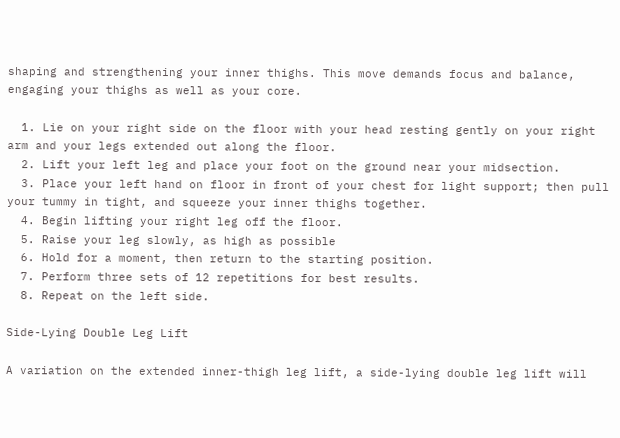shaping and strengthening your inner thighs. This move demands focus and balance, engaging your thighs as well as your core.

  1. Lie on your right side on the floor with your head resting gently on your right arm and your legs extended out along the floor.
  2. Lift your left leg and place your foot on the ground near your midsection.
  3. Place your left hand on floor in front of your chest for light support; then pull your tummy in tight, and squeeze your inner thighs together.
  4. Begin lifting your right leg off the floor.
  5. Raise your leg slowly, as high as possible
  6. Hold for a moment, then return to the starting position.
  7. Perform three sets of 12 repetitions for best results.
  8. Repeat on the left side.

Side-Lying Double Leg Lift

A variation on the extended inner-thigh leg lift, a side-lying double leg lift will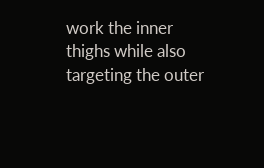work the inner thighs while also targeting the outer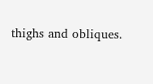thighs and obliques.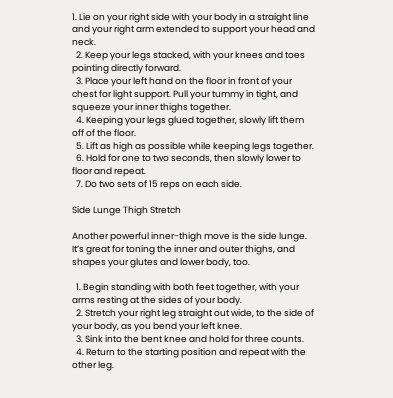1. Lie on your right side with your body in a straight line and your right arm extended to support your head and neck.
  2. Keep your legs stacked, with your knees and toes pointing directly forward.
  3. Place your left hand on the floor in front of your chest for light support. Pull your tummy in tight, and squeeze your inner thighs together.
  4. Keeping your legs glued together, slowly lift them off of the floor.
  5. Lift as high as possible while keeping legs together.
  6. Hold for one to two seconds, then slowly lower to floor and repeat.
  7. Do two sets of 15 reps on each side.

Side Lunge Thigh Stretch

Another powerful inner-thigh move is the side lunge. It’s great for toning the inner and outer thighs, and shapes your glutes and lower body, too.

  1. Begin standing with both feet together, with your arms resting at the sides of your body.
  2. Stretch your right leg straight out wide, to the side of your body, as you bend your left knee.
  3. Sink into the bent knee and hold for three counts.
  4. Return to the starting position and repeat with the other leg.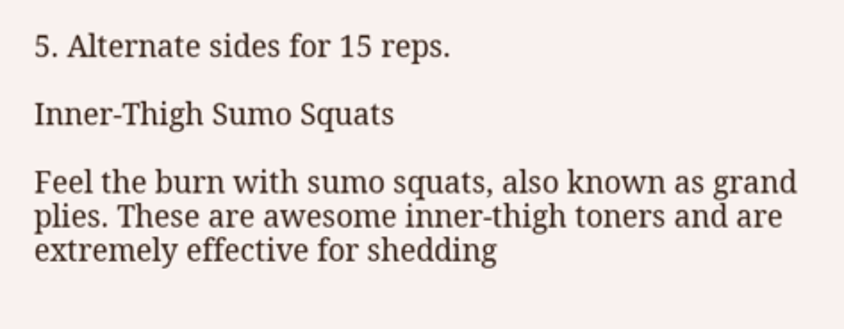5. Alternate sides for 15 reps.

Inner-Thigh Sumo Squats

Feel the burn with sumo squats, also known as grand plies. These are awesome inner-thigh toners and are extremely effective for shedding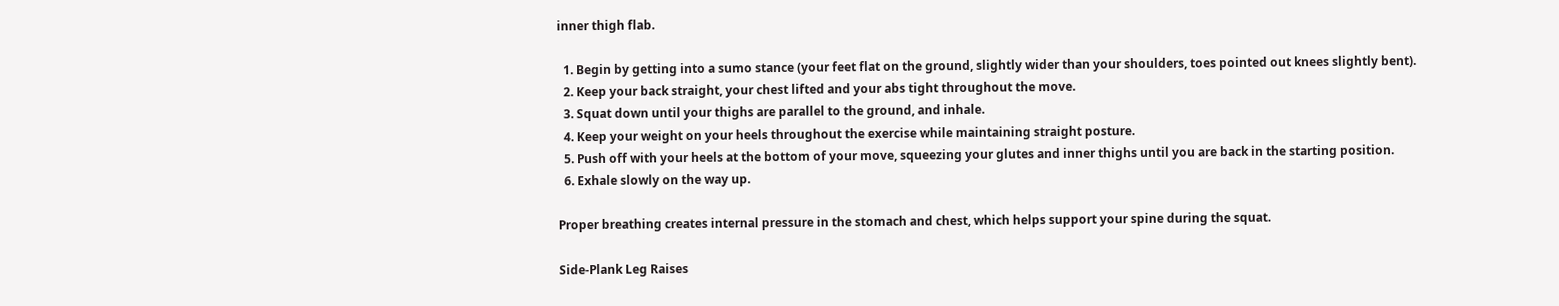inner thigh flab.

  1. Begin by getting into a sumo stance (your feet flat on the ground, slightly wider than your shoulders, toes pointed out knees slightly bent).
  2. Keep your back straight, your chest lifted and your abs tight throughout the move.
  3. Squat down until your thighs are parallel to the ground, and inhale.
  4. Keep your weight on your heels throughout the exercise while maintaining straight posture.
  5. Push off with your heels at the bottom of your move, squeezing your glutes and inner thighs until you are back in the starting position.
  6. Exhale slowly on the way up.

Proper breathing creates internal pressure in the stomach and chest, which helps support your spine during the squat.

Side-Plank Leg Raises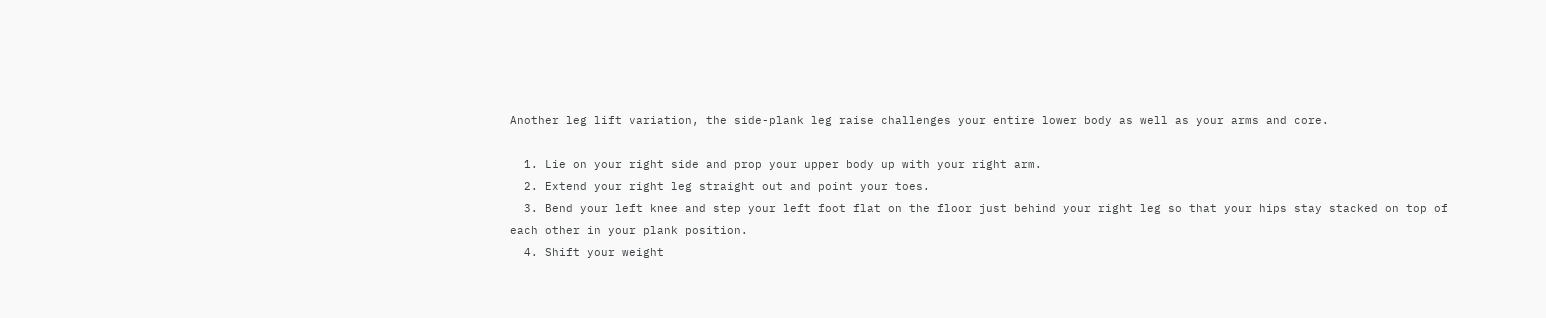Another leg lift variation, the side-plank leg raise challenges your entire lower body as well as your arms and core.

  1. Lie on your right side and prop your upper body up with your right arm.
  2. Extend your right leg straight out and point your toes.
  3. Bend your left knee and step your left foot flat on the floor just behind your right leg so that your hips stay stacked on top of each other in your plank position.
  4. Shift your weight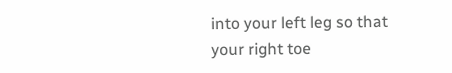into your left leg so that your right toe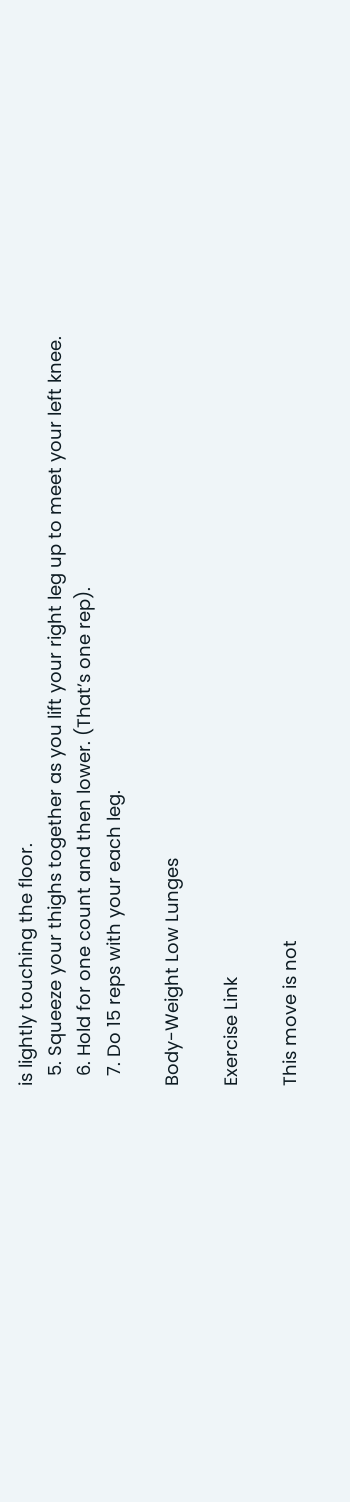is lightly touching the floor.
  5. Squeeze your thighs together as you lift your right leg up to meet your left knee.
  6. Hold for one count and then lower. (That’s one rep).
  7. Do 15 reps with your each leg.

Body-Weight Low Lunges

Exercise Link

This move is not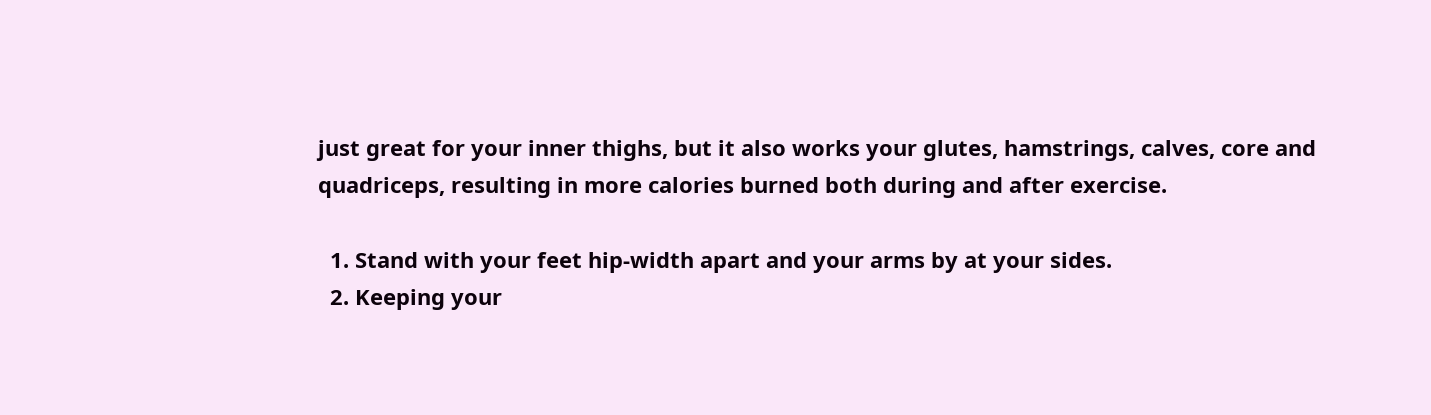just great for your inner thighs, but it also works your glutes, hamstrings, calves, core and quadriceps, resulting in more calories burned both during and after exercise.

  1. Stand with your feet hip-width apart and your arms by at your sides.
  2. Keeping your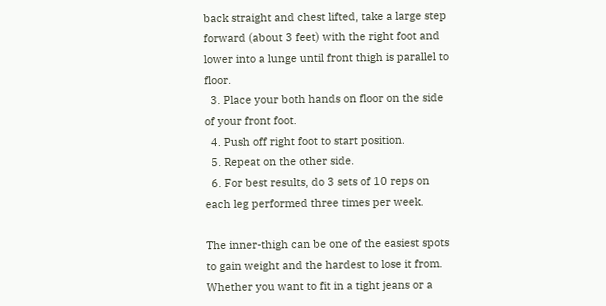back straight and chest lifted, take a large step forward (about 3 feet) with the right foot and lower into a lunge until front thigh is parallel to floor.
  3. Place your both hands on floor on the side of your front foot.
  4. Push off right foot to start position.
  5. Repeat on the other side.
  6. For best results, do 3 sets of 10 reps on each leg performed three times per week.

The inner-thigh can be one of the easiest spots to gain weight and the hardest to lose it from. Whether you want to fit in a tight jeans or a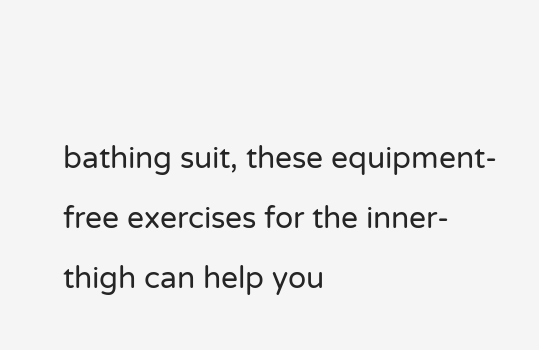bathing suit, these equipment-free exercises for the inner-thigh can help you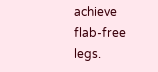achieve flab-free legs.